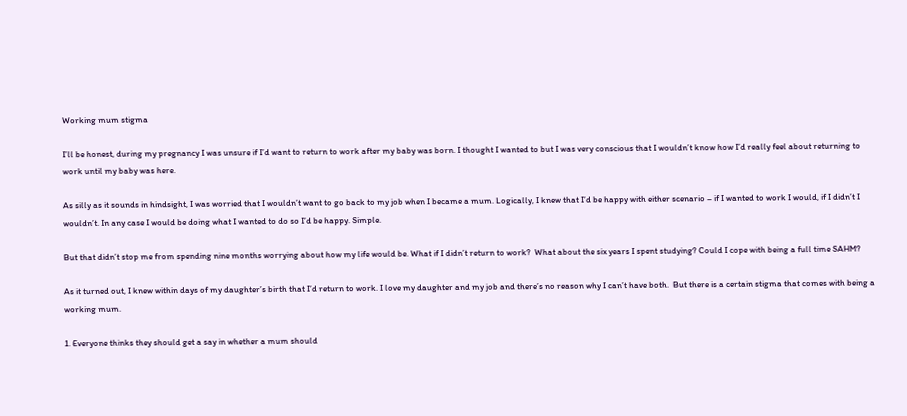Working mum stigma

I’ll be honest, during my pregnancy I was unsure if I’d want to return to work after my baby was born. I thought I wanted to but I was very conscious that I wouldn’t know how I’d really feel about returning to work until my baby was here.

As silly as it sounds in hindsight, I was worried that I wouldn’t want to go back to my job when I became a mum. Logically, I knew that I’d be happy with either scenario – if I wanted to work I would, if I didn’t I wouldn’t. In any case I would be doing what I wanted to do so I’d be happy. Simple.

But that didn’t stop me from spending nine months worrying about how my life would be. What if I didn’t return to work?  What about the six years I spent studying? Could I cope with being a full time SAHM?

As it turned out, I knew within days of my daughter’s birth that I’d return to work. I love my daughter and my job and there’s no reason why I can’t have both.  But there is a certain stigma that comes with being a working mum.

1. Everyone thinks they should get a say in whether a mum should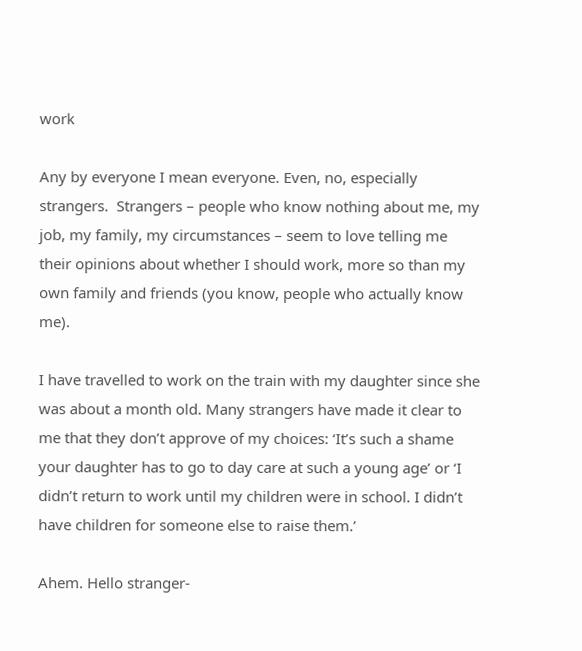work

Any by everyone I mean everyone. Even, no, especially strangers.  Strangers – people who know nothing about me, my job, my family, my circumstances – seem to love telling me their opinions about whether I should work, more so than my own family and friends (you know, people who actually know me).

I have travelled to work on the train with my daughter since she was about a month old. Many strangers have made it clear to me that they don’t approve of my choices: ‘It’s such a shame your daughter has to go to day care at such a young age’ or ‘I didn’t return to work until my children were in school. I didn’t have children for someone else to raise them.’

Ahem. Hello stranger-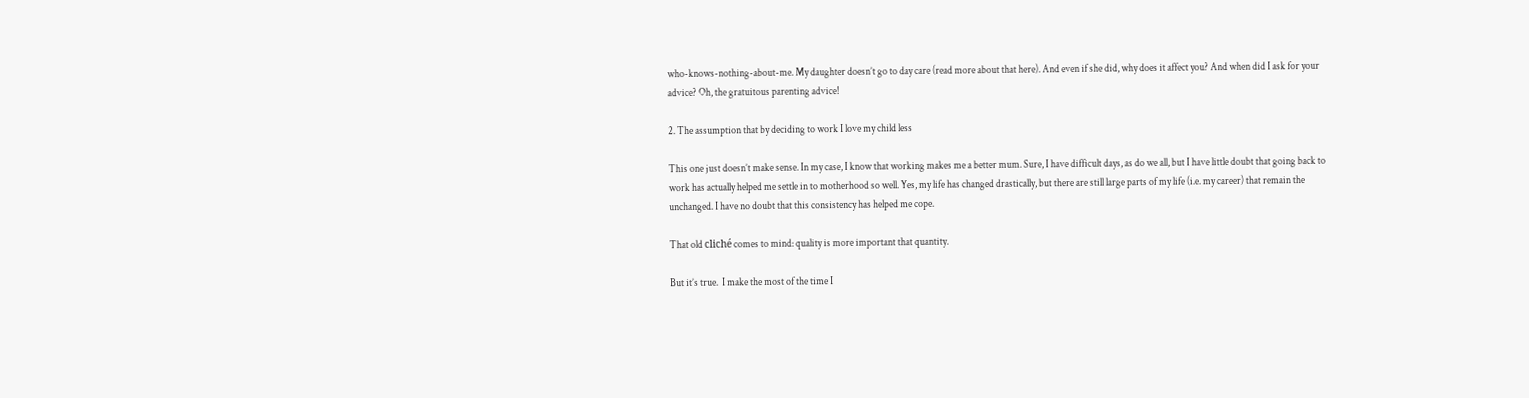who-knows-nothing-about-me. My daughter doesn’t go to day care (read more about that here). And even if she did, why does it affect you? And when did I ask for your advice? Oh, the gratuitous parenting advice!

2. The assumption that by deciding to work I love my child less

This one just doesn’t make sense. In my case, I know that working makes me a better mum. Sure, I have difficult days, as do we all, but I have little doubt that going back to work has actually helped me settle in to motherhood so well. Yes, my life has changed drastically, but there are still large parts of my life (i.e. my career) that remain the unchanged. I have no doubt that this consistency has helped me cope.

That old cliché comes to mind: quality is more important that quantity.

But it’s true.  I make the most of the time I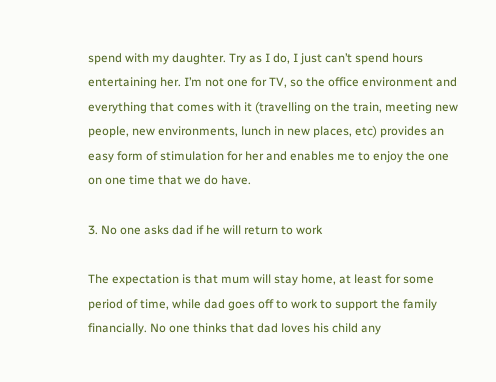spend with my daughter. Try as I do, I just can’t spend hours entertaining her. I’m not one for TV, so the office environment and everything that comes with it (travelling on the train, meeting new people, new environments, lunch in new places, etc) provides an easy form of stimulation for her and enables me to enjoy the one on one time that we do have.

3. No one asks dad if he will return to work

The expectation is that mum will stay home, at least for some period of time, while dad goes off to work to support the family financially. No one thinks that dad loves his child any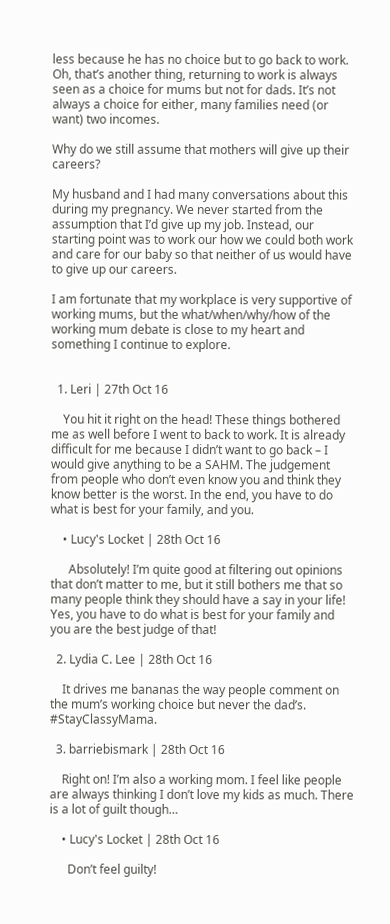less because he has no choice but to go back to work.  Oh, that’s another thing, returning to work is always seen as a choice for mums but not for dads. It’s not always a choice for either, many families need (or want) two incomes.

Why do we still assume that mothers will give up their careers?

My husband and I had many conversations about this during my pregnancy. We never started from the assumption that I’d give up my job. Instead, our starting point was to work our how we could both work and care for our baby so that neither of us would have to give up our careers.

I am fortunate that my workplace is very supportive of working mums, but the what/when/why/how of the working mum debate is close to my heart and something I continue to explore.


  1. Leri | 27th Oct 16

    You hit it right on the head! These things bothered me as well before I went to back to work. It is already difficult for me because I didn’t want to go back – I would give anything to be a SAHM. The judgement from people who don’t even know you and think they know better is the worst. In the end, you have to do what is best for your family, and you.

    • Lucy's Locket | 28th Oct 16

      Absolutely! I’m quite good at filtering out opinions that don’t matter to me, but it still bothers me that so many people think they should have a say in your life! Yes, you have to do what is best for your family and you are the best judge of that!

  2. Lydia C. Lee | 28th Oct 16

    It drives me bananas the way people comment on the mum’s working choice but never the dad’s. #StayClassyMama.

  3. barriebismark | 28th Oct 16

    Right on! I’m also a working mom. I feel like people are always thinking I don’t love my kids as much. There is a lot of guilt though…

    • Lucy's Locket | 28th Oct 16

      Don’t feel guilty!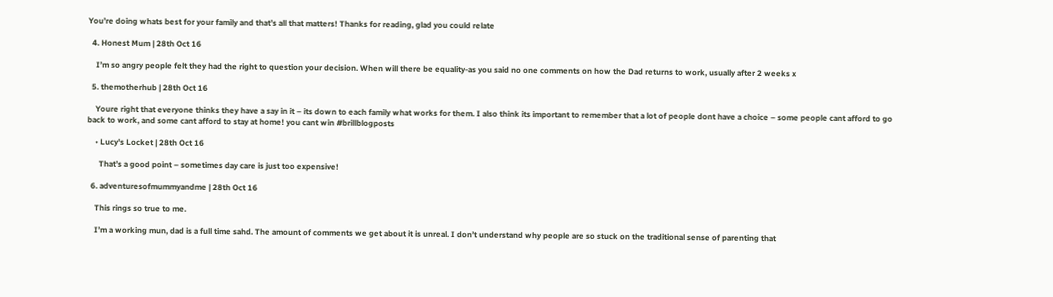You’re doing whats best for your family and that’s all that matters! Thanks for reading, glad you could relate

  4. Honest Mum | 28th Oct 16

    I’m so angry people felt they had the right to question your decision. When will there be equality-as you said no one comments on how the Dad returns to work, usually after 2 weeks x

  5. themotherhub | 28th Oct 16

    Youre right that everyone thinks they have a say in it – its down to each family what works for them. I also think its important to remember that a lot of people dont have a choice – some people cant afford to go back to work, and some cant afford to stay at home! you cant win #brillblogposts

    • Lucy's Locket | 28th Oct 16

      That’s a good point – sometimes day care is just too expensive!

  6. adventuresofmummyandme | 28th Oct 16

    This rings so true to me.

    I’m a working mun, dad is a full time sahd. The amount of comments we get about it is unreal. I don’t understand why people are so stuck on the traditional sense of parenting that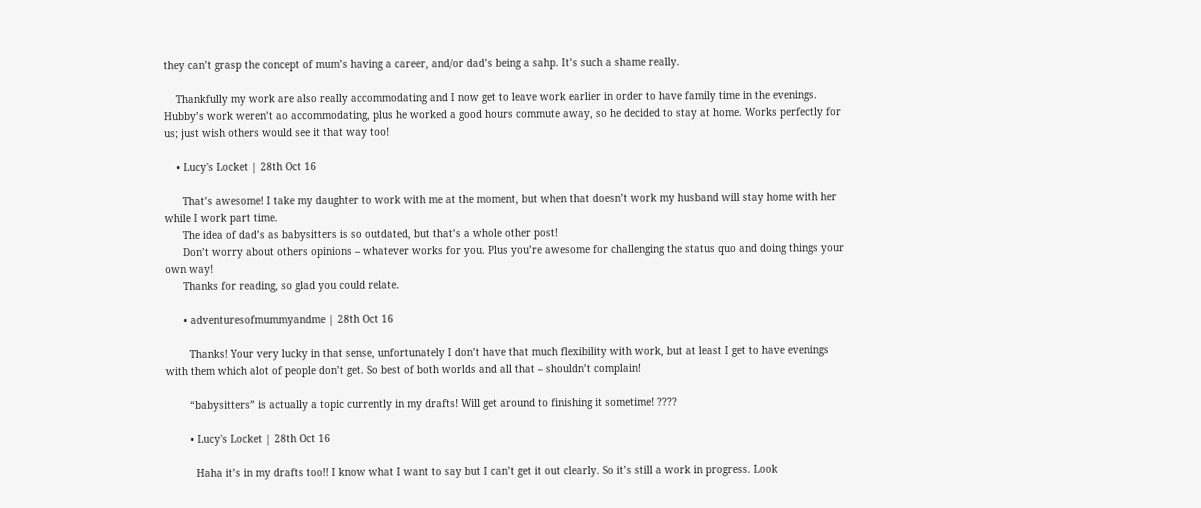they can’t grasp the concept of mum’s having a career, and/or dad’s being a sahp. It’s such a shame really.

    Thankfully my work are also really accommodating and I now get to leave work earlier in order to have family time in the evenings. Hubby’s work weren’t ao accommodating, plus he worked a good hours commute away, so he decided to stay at home. Works perfectly for us; just wish others would see it that way too!

    • Lucy's Locket | 28th Oct 16

      That’s awesome! I take my daughter to work with me at the moment, but when that doesn’t work my husband will stay home with her while I work part time.
      The idea of dad’s as babysitters is so outdated, but that’s a whole other post!
      Don’t worry about others opinions – whatever works for you. Plus you’re awesome for challenging the status quo and doing things your own way!
      Thanks for reading, so glad you could relate.

      • adventuresofmummyandme | 28th Oct 16

        Thanks! Your very lucky in that sense, unfortunately I don’t have that much flexibility with work, but at least I get to have evenings with them which alot of people don’t get. So best of both worlds and all that – shouldn’t complain!

        “babysitters” is actually a topic currently in my drafts! Will get around to finishing it sometime! ????

        • Lucy's Locket | 28th Oct 16

          Haha it’s in my drafts too!! I know what I want to say but I can’t get it out clearly. So it’s still a work in progress. Look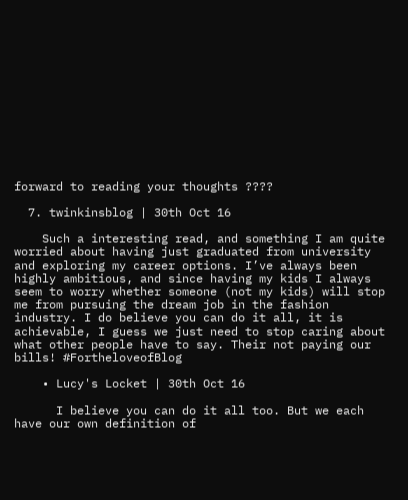forward to reading your thoughts ????

  7. twinkinsblog | 30th Oct 16

    Such a interesting read, and something I am quite worried about having just graduated from university and exploring my career options. I’ve always been highly ambitious, and since having my kids I always seem to worry whether someone (not my kids) will stop me from pursuing the dream job in the fashion industry. I do believe you can do it all, it is achievable, I guess we just need to stop caring about what other people have to say. Their not paying our bills! #FortheloveofBlog

    • Lucy's Locket | 30th Oct 16

      I believe you can do it all too. But we each have our own definition of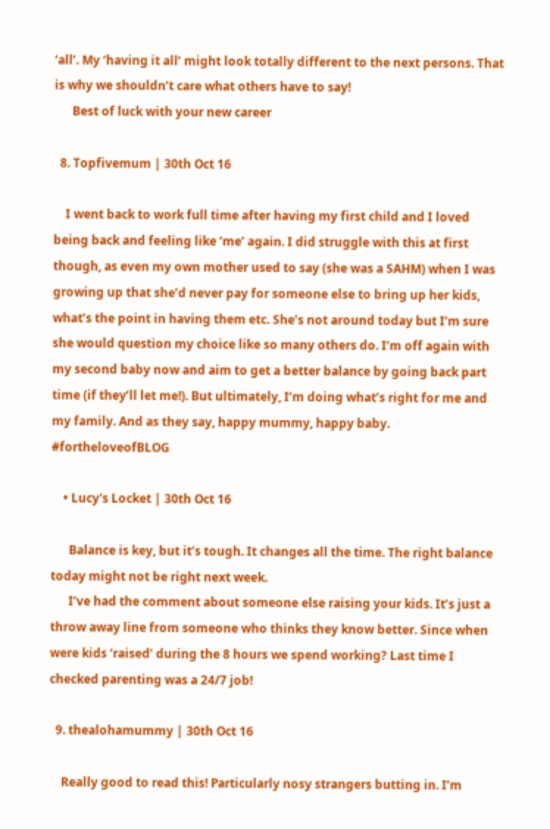‘all’. My ‘having it all’ might look totally different to the next persons. That is why we shouldn’t care what others have to say!
      Best of luck with your new career

  8. Topfivemum | 30th Oct 16

    I went back to work full time after having my first child and I loved being back and feeling like ‘me’ again. I did struggle with this at first though, as even my own mother used to say (she was a SAHM) when I was growing up that she’d never pay for someone else to bring up her kids, what’s the point in having them etc. She’s not around today but I’m sure she would question my choice like so many others do. I’m off again with my second baby now and aim to get a better balance by going back part time (if they’ll let me!). But ultimately, I’m doing what’s right for me and my family. And as they say, happy mummy, happy baby. #fortheloveofBLOG

    • Lucy's Locket | 30th Oct 16

      Balance is key, but it’s tough. It changes all the time. The right balance today might not be right next week.
      I’ve had the comment about someone else raising your kids. It’s just a throw away line from someone who thinks they know better. Since when were kids ‘raised’ during the 8 hours we spend working? Last time I checked parenting was a 24/7 job!

  9. thealohamummy | 30th Oct 16

    Really good to read this! Particularly nosy strangers butting in. I’m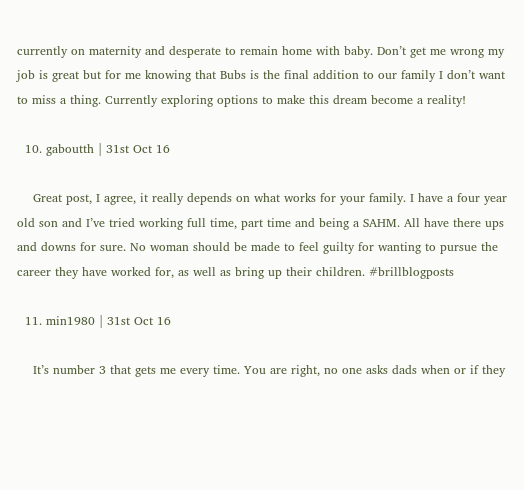currently on maternity and desperate to remain home with baby. Don’t get me wrong my job is great but for me knowing that Bubs is the final addition to our family I don’t want to miss a thing. Currently exploring options to make this dream become a reality!

  10. gaboutth | 31st Oct 16

    Great post, I agree, it really depends on what works for your family. I have a four year old son and I’ve tried working full time, part time and being a SAHM. All have there ups and downs for sure. No woman should be made to feel guilty for wanting to pursue the career they have worked for, as well as bring up their children. #brillblogposts

  11. min1980 | 31st Oct 16

    It’s number 3 that gets me every time. You are right, no one asks dads when or if they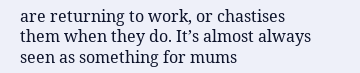are returning to work, or chastises them when they do. It’s almost always seen as something for mums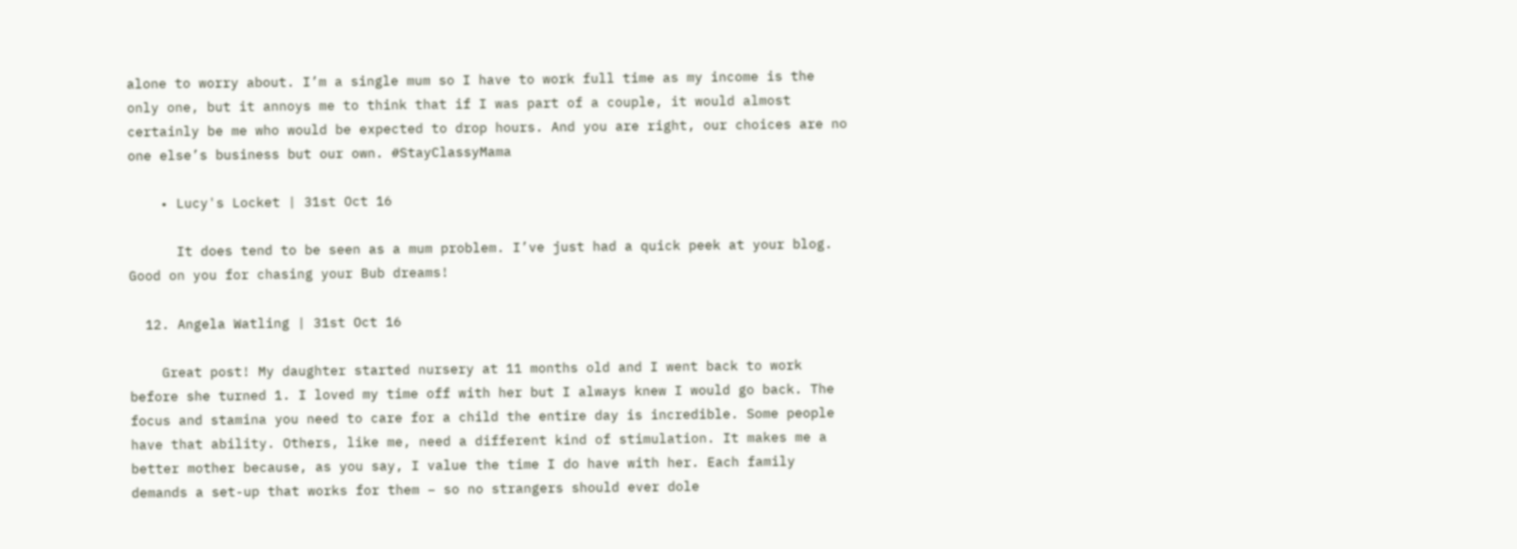alone to worry about. I’m a single mum so I have to work full time as my income is the only one, but it annoys me to think that if I was part of a couple, it would almost certainly be me who would be expected to drop hours. And you are right, our choices are no one else’s business but our own. #StayClassyMama

    • Lucy's Locket | 31st Oct 16

      It does tend to be seen as a mum problem. I’ve just had a quick peek at your blog. Good on you for chasing your Bub dreams!

  12. Angela Watling | 31st Oct 16

    Great post! My daughter started nursery at 11 months old and I went back to work before she turned 1. I loved my time off with her but I always knew I would go back. The focus and stamina you need to care for a child the entire day is incredible. Some people have that ability. Others, like me, need a different kind of stimulation. It makes me a better mother because, as you say, I value the time I do have with her. Each family demands a set-up that works for them – so no strangers should ever dole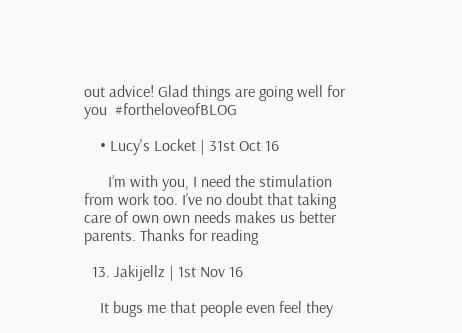out advice! Glad things are going well for you  #fortheloveofBLOG

    • Lucy's Locket | 31st Oct 16

      I’m with you, I need the stimulation from work too. I’ve no doubt that taking care of own own needs makes us better parents. Thanks for reading

  13. Jakijellz | 1st Nov 16

    It bugs me that people even feel they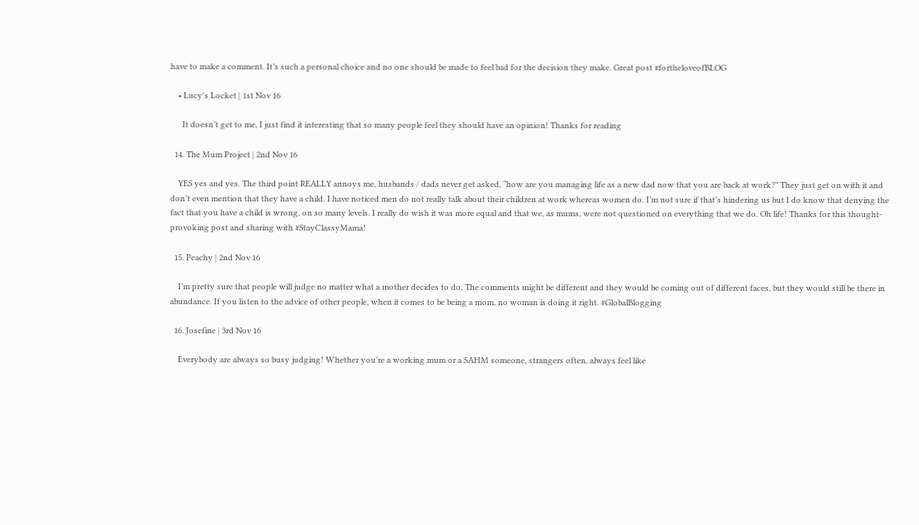have to make a comment. It’s such a personal choice and no one should be made to feel bad for the decision they make. Great post #fortheloveofBLOG

    • Lucy's Locket | 1st Nov 16

      It doesn’t get to me, I just find it interesting that so many people feel they should have an opinion! Thanks for reading

  14. The Mum Project | 2nd Nov 16

    YES yes and yes. The third point REALLY annoys me, husbands / dads never get asked, “how are you managing life as a new dad now that you are back at work?” They just get on with it and don’t even mention that they have a child. I have noticed men do not really talk about their children at work whereas women do. I’m not sure if that’s hindering us but I do know that denying the fact that you have a child is wrong, on so many levels. I really do wish it was more equal and that we, as mums, were not questioned on everything that we do. Oh life! Thanks for this thought-provoking post and sharing with #StayClassyMama!

  15. Peachy | 2nd Nov 16

    I’m pretty sure that people will judge no matter what a mother decides to do. The comments might be different and they would be coming out of different faces, but they would still be there in abundance. If you listen to the advice of other people, when it comes to be being a mom, no woman is doing it right. #GlobalBlogging

  16. Josefine | 3rd Nov 16

    Everybody are always so busy judging! Whether you’re a working mum or a SAHM someone, strangers often, always feel like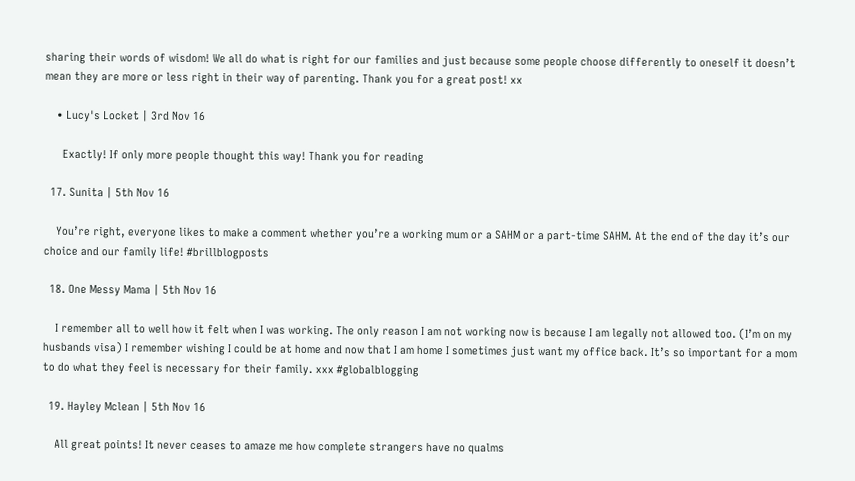sharing their words of wisdom! We all do what is right for our families and just because some people choose differently to oneself it doesn’t mean they are more or less right in their way of parenting. Thank you for a great post! xx

    • Lucy's Locket | 3rd Nov 16

      Exactly! If only more people thought this way! Thank you for reading

  17. Sunita | 5th Nov 16

    You’re right, everyone likes to make a comment whether you’re a working mum or a SAHM or a part-time SAHM. At the end of the day it’s our choice and our family life! #brillblogposts

  18. One Messy Mama | 5th Nov 16

    I remember all to well how it felt when I was working. The only reason I am not working now is because I am legally not allowed too. (I’m on my husbands visa) I remember wishing I could be at home and now that I am home I sometimes just want my office back. It’s so important for a mom to do what they feel is necessary for their family. xxx #globalblogging

  19. Hayley Mclean | 5th Nov 16

    All great points! It never ceases to amaze me how complete strangers have no qualms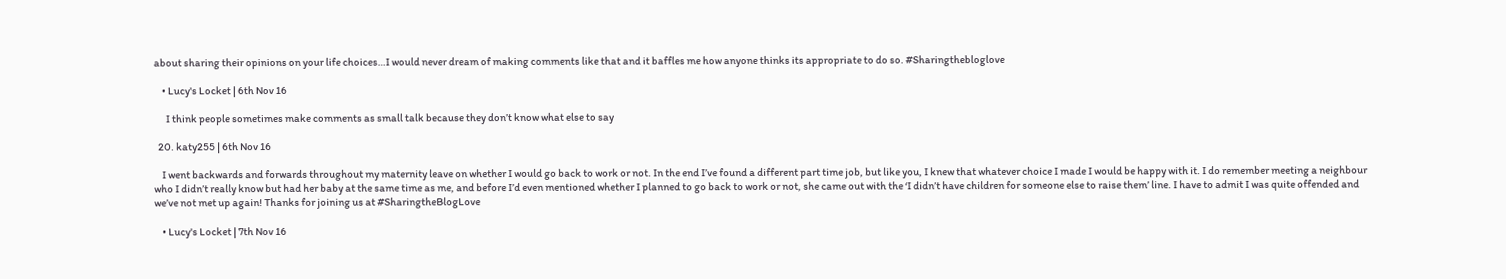about sharing their opinions on your life choices…I would never dream of making comments like that and it baffles me how anyone thinks its appropriate to do so. #Sharingthebloglove

    • Lucy's Locket | 6th Nov 16

      I think people sometimes make comments as small talk because they don’t know what else to say

  20. katy255 | 6th Nov 16

    I went backwards and forwards throughout my maternity leave on whether I would go back to work or not. In the end I’ve found a different part time job, but like you, I knew that whatever choice I made I would be happy with it. I do remember meeting a neighbour who I didn’t really know but had her baby at the same time as me, and before I’d even mentioned whether I planned to go back to work or not, she came out with the ‘I didn’t have children for someone else to raise them’ line. I have to admit I was quite offended and we’ve not met up again! Thanks for joining us at #SharingtheBlogLove

    • Lucy's Locket | 7th Nov 16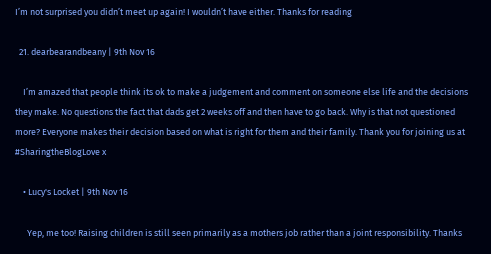I’m not surprised you didn’t meet up again! I wouldn’t have either. Thanks for reading

  21. dearbearandbeany | 9th Nov 16

    I’m amazed that people think its ok to make a judgement and comment on someone else life and the decisions they make. No questions the fact that dads get 2 weeks off and then have to go back. Why is that not questioned more? Everyone makes their decision based on what is right for them and their family. Thank you for joining us at #SharingtheBlogLove x

    • Lucy's Locket | 9th Nov 16

      Yep, me too! Raising children is still seen primarily as a mothers job rather than a joint responsibility. Thanks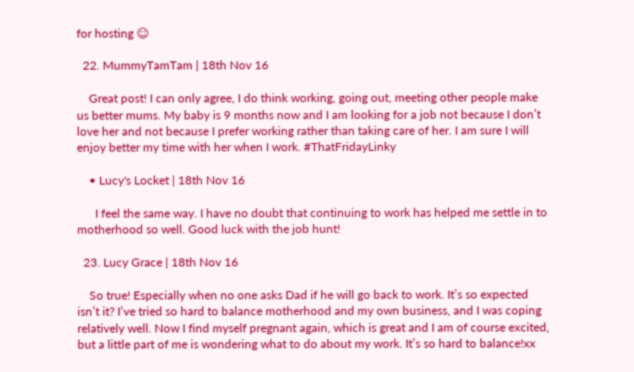for hosting ☺

  22. MummyTamTam | 18th Nov 16

    Great post! I can only agree, I do think working, going out, meeting other people make us better mums. My baby is 9 months now and I am looking for a job not because I don’t love her and not because I prefer working rather than taking care of her. I am sure I will enjoy better my time with her when I work. #ThatFridayLinky

    • Lucy's Locket | 18th Nov 16

      I feel the same way. I have no doubt that continuing to work has helped me settle in to motherhood so well. Good luck with the job hunt!

  23. Lucy Grace | 18th Nov 16

    So true! Especially when no one asks Dad if he will go back to work. It’s so expected isn’t it? I’ve tried so hard to balance motherhood and my own business, and I was coping relatively well. Now I find myself pregnant again, which is great and I am of course excited, but a little part of me is wondering what to do about my work. It’s so hard to balance!xx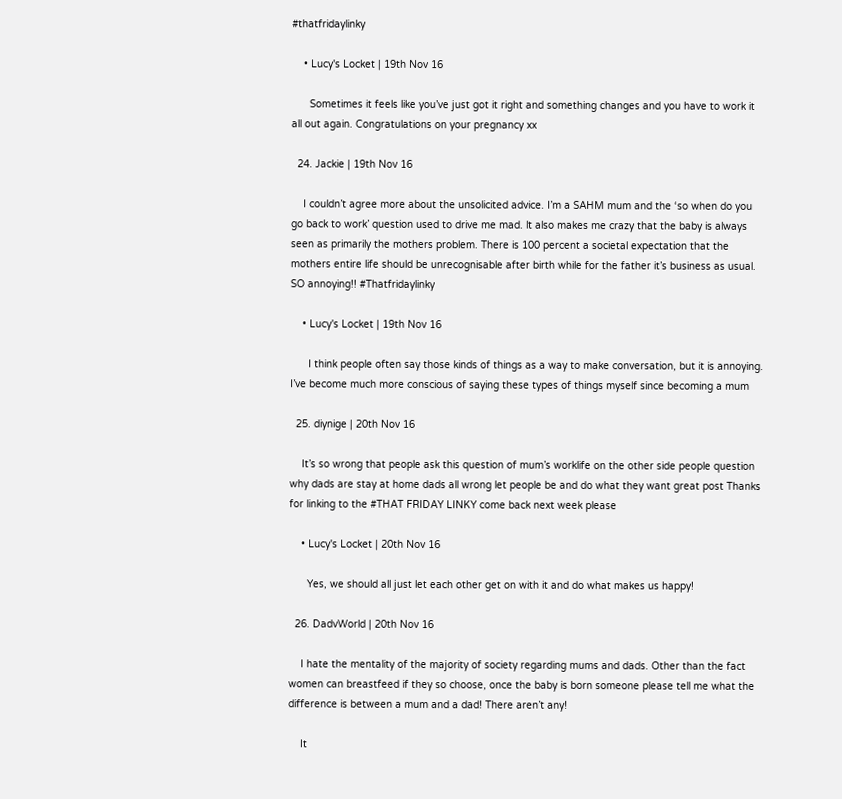#thatfridaylinky

    • Lucy's Locket | 19th Nov 16

      Sometimes it feels like you’ve just got it right and something changes and you have to work it all out again. Congratulations on your pregnancy xx

  24. Jackie | 19th Nov 16

    I couldn’t agree more about the unsolicited advice. I’m a SAHM mum and the ‘so when do you go back to work’ question used to drive me mad. lt also makes me crazy that the baby is always seen as primarily the mothers problem. There is 100 percent a societal expectation that the mothers entire life should be unrecognisable after birth while for the father it’s business as usual. SO annoying!! #Thatfridaylinky

    • Lucy's Locket | 19th Nov 16

      I think people often say those kinds of things as a way to make conversation, but it is annoying. I’ve become much more conscious of saying these types of things myself since becoming a mum

  25. diynige | 20th Nov 16

    It’s so wrong that people ask this question of mum’s worklife on the other side people question why dads are stay at home dads all wrong let people be and do what they want great post Thanks for linking to the #THAT FRIDAY LINKY come back next week please

    • Lucy's Locket | 20th Nov 16

      Yes, we should all just let each other get on with it and do what makes us happy!

  26. DadvWorld | 20th Nov 16

    I hate the mentality of the majority of society regarding mums and dads. Other than the fact women can breastfeed if they so choose, once the baby is born someone please tell me what the difference is between a mum and a dad! There aren’t any!

    It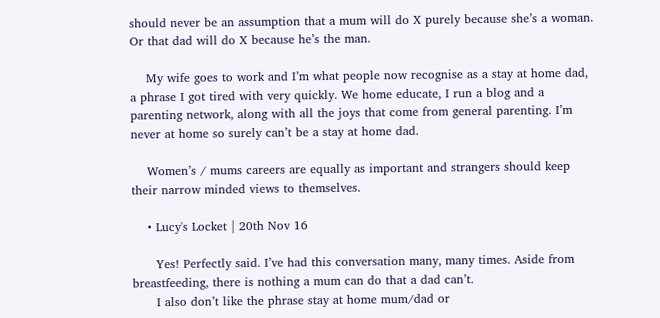should never be an assumption that a mum will do X purely because she’s a woman. Or that dad will do X because he’s the man.

    My wife goes to work and I’m what people now recognise as a stay at home dad, a phrase I got tired with very quickly. We home educate, I run a blog and a parenting network, along with all the joys that come from general parenting. I’m never at home so surely can’t be a stay at home dad.

    Women’s / mums careers are equally as important and strangers should keep their narrow minded views to themselves.

    • Lucy's Locket | 20th Nov 16

      Yes! Perfectly said. I’ve had this conversation many, many times. Aside from breastfeeding, there is nothing a mum can do that a dad can’t.
      I also don’t like the phrase stay at home mum/dad or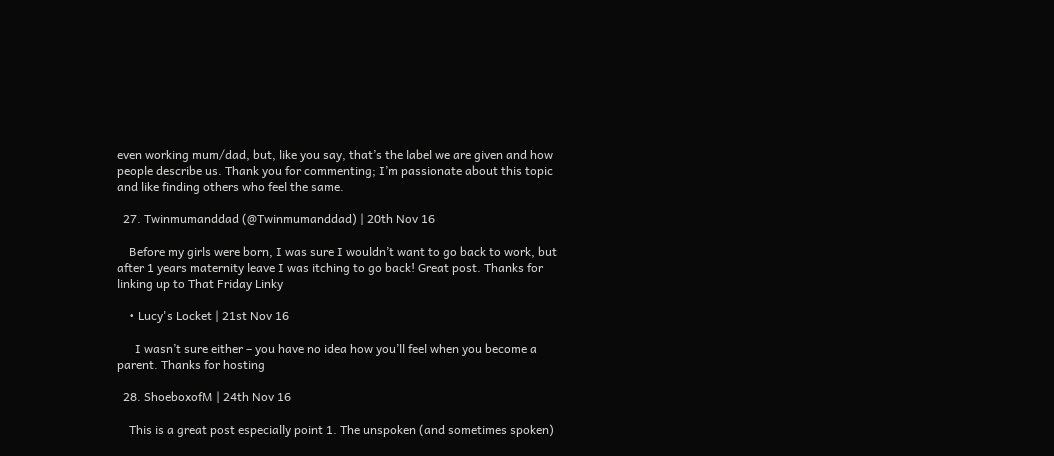even working mum/dad, but, like you say, that’s the label we are given and how people describe us. Thank you for commenting; I’m passionate about this topic and like finding others who feel the same.

  27. Twinmumanddad (@Twinmumanddad) | 20th Nov 16

    Before my girls were born, I was sure I wouldn’t want to go back to work, but after 1 years maternity leave I was itching to go back! Great post. Thanks for linking up to That Friday Linky

    • Lucy's Locket | 21st Nov 16

      I wasn’t sure either – you have no idea how you’ll feel when you become a parent. Thanks for hosting

  28. ShoeboxofM | 24th Nov 16

    This is a great post especially point 1. The unspoken (and sometimes spoken)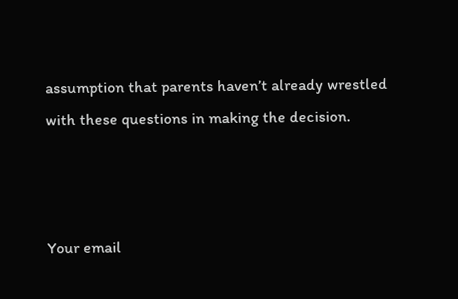assumption that parents haven’t already wrestled with these questions in making the decision.



Your email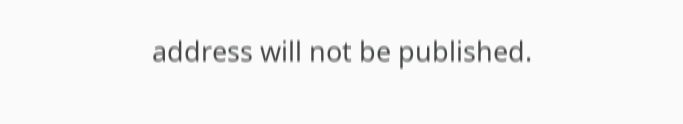address will not be published.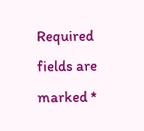Required fields are marked *